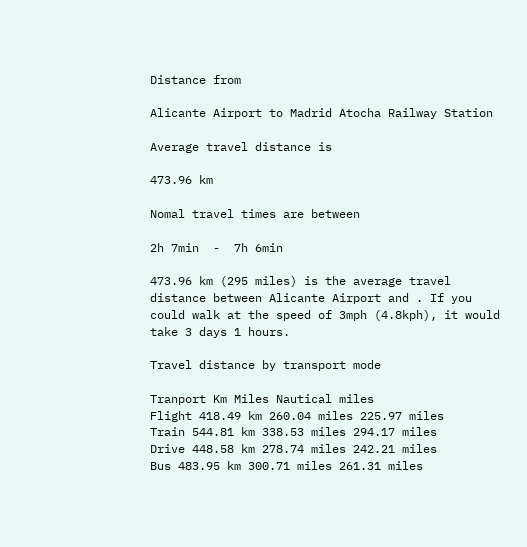Distance from

Alicante Airport to Madrid Atocha Railway Station

Average travel distance is

473.96 km

Nomal travel times are between

2h 7min  -  7h 6min

473.96 km (295 miles) is the average travel distance between Alicante Airport and . If you could walk at the speed of 3mph (4.8kph), it would take 3 days 1 hours.

Travel distance by transport mode

Tranport Km Miles Nautical miles
Flight 418.49 km 260.04 miles 225.97 miles
Train 544.81 km 338.53 miles 294.17 miles
Drive 448.58 km 278.74 miles 242.21 miles
Bus 483.95 km 300.71 miles 261.31 miles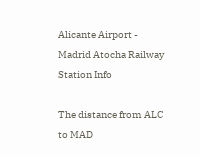Alicante Airport - Madrid Atocha Railway Station Info

The distance from ALC to MAD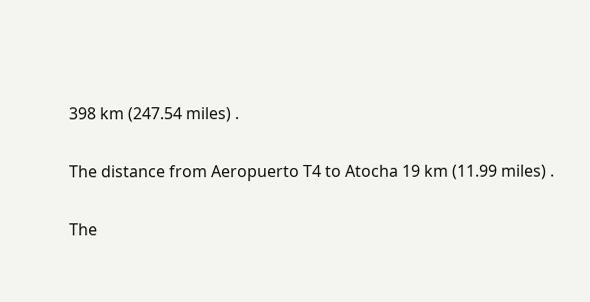398 km (247.54 miles) .

The distance from Aeropuerto T4 to Atocha 19 km (11.99 miles) .

The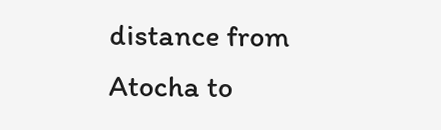distance from Atocha to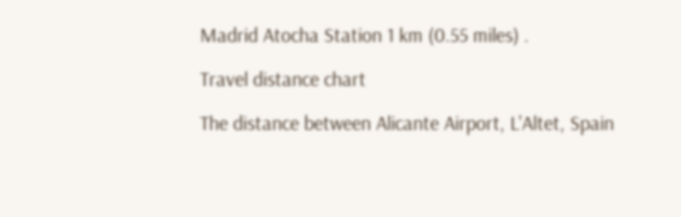Madrid Atocha Station 1 km (0.55 miles) .

Travel distance chart

The distance between Alicante Airport, L'Altet, Spain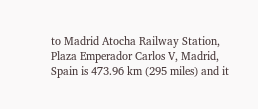to Madrid Atocha Railway Station, Plaza Emperador Carlos V, Madrid, Spain is 473.96 km (295 miles) and it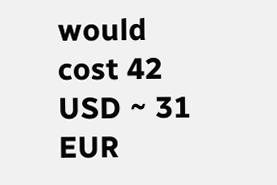would cost 42 USD ~ 31 EUR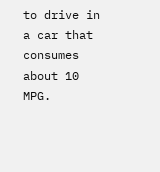to drive in a car that consumes about 10 MPG.